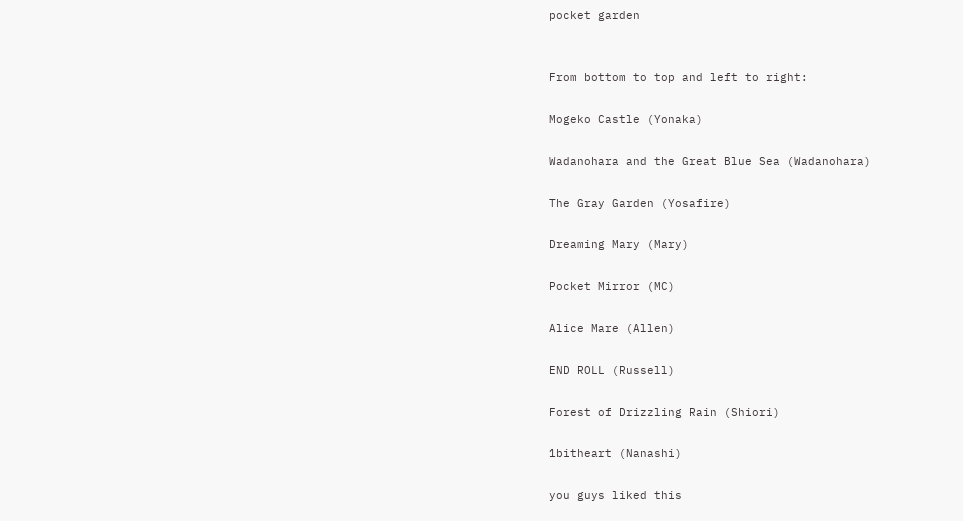pocket garden


From bottom to top and left to right:

Mogeko Castle (Yonaka)

Wadanohara and the Great Blue Sea (Wadanohara)

The Gray Garden (Yosafire)

Dreaming Mary (Mary)

Pocket Mirror (MC)

Alice Mare (Allen)

END ROLL (Russell)

Forest of Drizzling Rain (Shiori)

1bitheart (Nanashi)

you guys liked this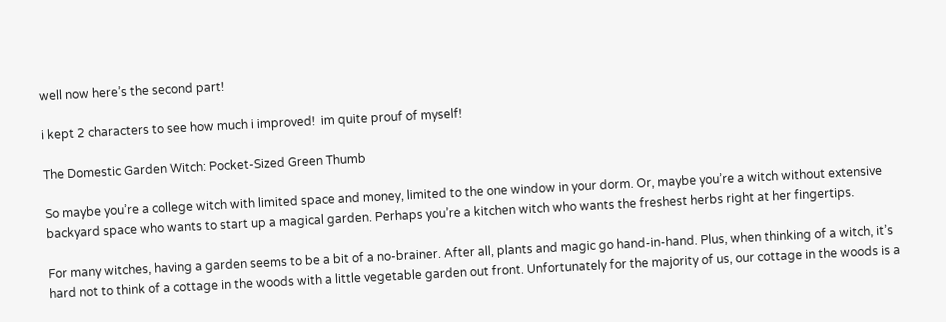well now here’s the second part!

i kept 2 characters to see how much i improved!  im quite prouf of myself!

The Domestic Garden Witch: Pocket-Sized Green Thumb

So maybe you’re a college witch with limited space and money, limited to the one window in your dorm. Or, maybe you’re a witch without extensive backyard space who wants to start up a magical garden. Perhaps you’re a kitchen witch who wants the freshest herbs right at her fingertips.

For many witches, having a garden seems to be a bit of a no-brainer. After all, plants and magic go hand-in-hand. Plus, when thinking of a witch, it’s hard not to think of a cottage in the woods with a little vegetable garden out front. Unfortunately for the majority of us, our cottage in the woods is a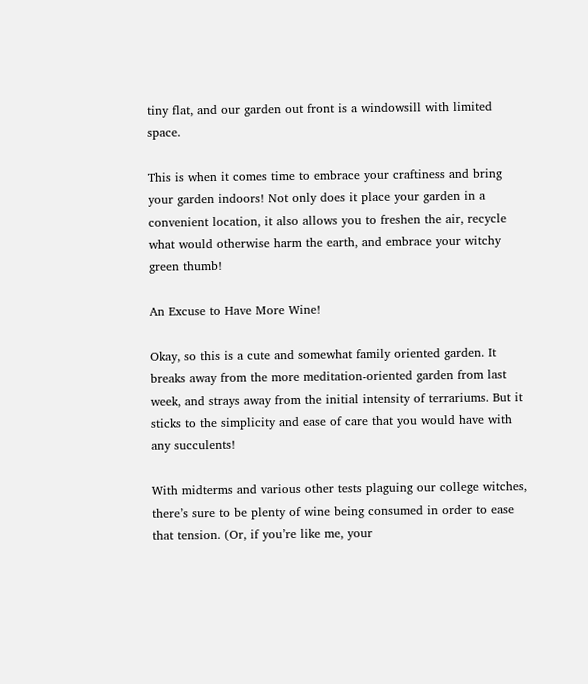tiny flat, and our garden out front is a windowsill with limited space.

This is when it comes time to embrace your craftiness and bring your garden indoors! Not only does it place your garden in a convenient location, it also allows you to freshen the air, recycle what would otherwise harm the earth, and embrace your witchy green thumb!

An Excuse to Have More Wine!

Okay, so this is a cute and somewhat family oriented garden. It breaks away from the more meditation-oriented garden from last week, and strays away from the initial intensity of terrariums. But it sticks to the simplicity and ease of care that you would have with any succulents!

With midterms and various other tests plaguing our college witches, there’s sure to be plenty of wine being consumed in order to ease that tension. (Or, if you’re like me, your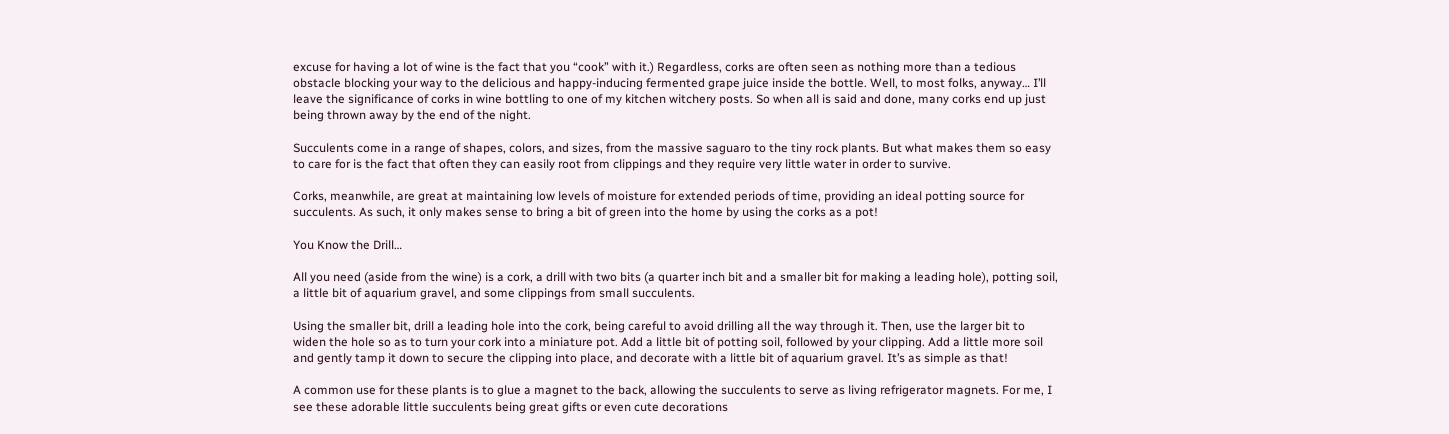excuse for having a lot of wine is the fact that you “cook” with it.) Regardless, corks are often seen as nothing more than a tedious obstacle blocking your way to the delicious and happy-inducing fermented grape juice inside the bottle. Well, to most folks, anyway… I’ll leave the significance of corks in wine bottling to one of my kitchen witchery posts. So when all is said and done, many corks end up just being thrown away by the end of the night.

Succulents come in a range of shapes, colors, and sizes, from the massive saguaro to the tiny rock plants. But what makes them so easy to care for is the fact that often they can easily root from clippings and they require very little water in order to survive.

Corks, meanwhile, are great at maintaining low levels of moisture for extended periods of time, providing an ideal potting source for succulents. As such, it only makes sense to bring a bit of green into the home by using the corks as a pot!

You Know the Drill…

All you need (aside from the wine) is a cork, a drill with two bits (a quarter inch bit and a smaller bit for making a leading hole), potting soil, a little bit of aquarium gravel, and some clippings from small succulents.

Using the smaller bit, drill a leading hole into the cork, being careful to avoid drilling all the way through it. Then, use the larger bit to widen the hole so as to turn your cork into a miniature pot. Add a little bit of potting soil, followed by your clipping. Add a little more soil and gently tamp it down to secure the clipping into place, and decorate with a little bit of aquarium gravel. It’s as simple as that!

A common use for these plants is to glue a magnet to the back, allowing the succulents to serve as living refrigerator magnets. For me, I see these adorable little succulents being great gifts or even cute decorations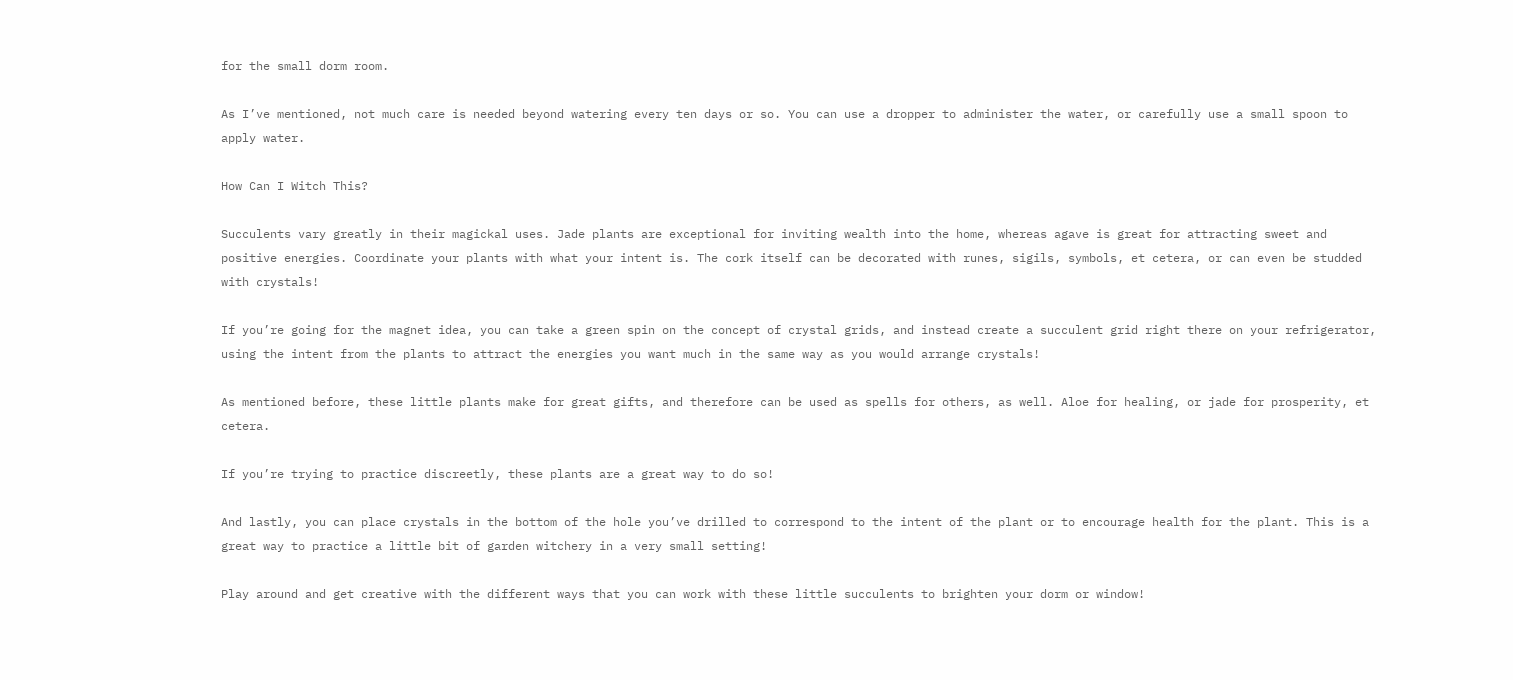for the small dorm room.

As I’ve mentioned, not much care is needed beyond watering every ten days or so. You can use a dropper to administer the water, or carefully use a small spoon to apply water.

How Can I Witch This?

Succulents vary greatly in their magickal uses. Jade plants are exceptional for inviting wealth into the home, whereas agave is great for attracting sweet and positive energies. Coordinate your plants with what your intent is. The cork itself can be decorated with runes, sigils, symbols, et cetera, or can even be studded with crystals!

If you’re going for the magnet idea, you can take a green spin on the concept of crystal grids, and instead create a succulent grid right there on your refrigerator, using the intent from the plants to attract the energies you want much in the same way as you would arrange crystals!

As mentioned before, these little plants make for great gifts, and therefore can be used as spells for others, as well. Aloe for healing, or jade for prosperity, et cetera.

If you’re trying to practice discreetly, these plants are a great way to do so!

And lastly, you can place crystals in the bottom of the hole you’ve drilled to correspond to the intent of the plant or to encourage health for the plant. This is a great way to practice a little bit of garden witchery in a very small setting!

Play around and get creative with the different ways that you can work with these little succulents to brighten your dorm or window!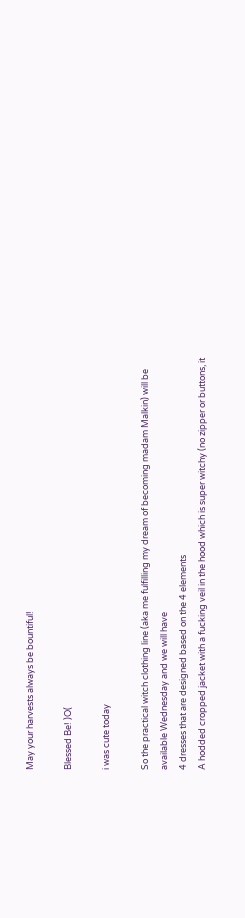May your harvests always be bountiful!

Blessed Be! )O(

i was cute today

So the practical witch clothing line (aka me fulfilling my dream of becoming madam Malkin) will be available Wednesday and we will have
4 dresses that are designed based on the 4 elements
A hodded cropped jacket with a fucking veil in the hood which is super witchy (no zipper or buttons, it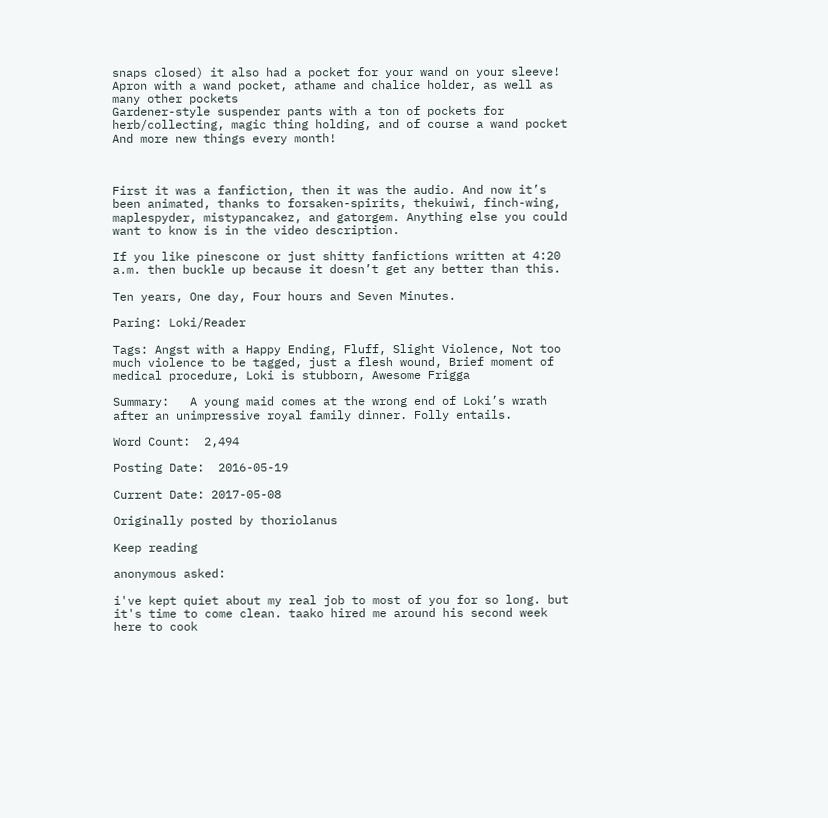snaps closed) it also had a pocket for your wand on your sleeve!
Apron with a wand pocket, athame and chalice holder, as well as many other pockets
Gardener-style suspender pants with a ton of pockets for herb/collecting, magic thing holding, and of course a wand pocket
And more new things every month!



First it was a fanfiction, then it was the audio. And now it’s been animated, thanks to forsaken-spirits, thekuiwi, finch-wing, maplespyder, mistypancakez, and gatorgem. Anything else you could want to know is in the video description.

If you like pinescone or just shitty fanfictions written at 4:20 a.m. then buckle up because it doesn’t get any better than this.

Ten years, One day, Four hours and Seven Minutes.

Paring: Loki/Reader

Tags: Angst with a Happy Ending, Fluff, Slight Violence, Not too much violence to be tagged, just a flesh wound, Brief moment of medical procedure, Loki is stubborn, Awesome Frigga

Summary:   A young maid comes at the wrong end of Loki’s wrath after an unimpressive royal family dinner. Folly entails.

Word Count:  2,494

Posting Date:  2016-05-19

Current Date: 2017-05-08

Originally posted by thoriolanus

Keep reading

anonymous asked:

i've kept quiet about my real job to most of you for so long. but it's time to come clean. taako hired me around his second week here to cook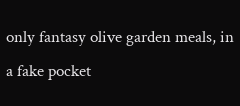only fantasy olive garden meals, in a fake pocket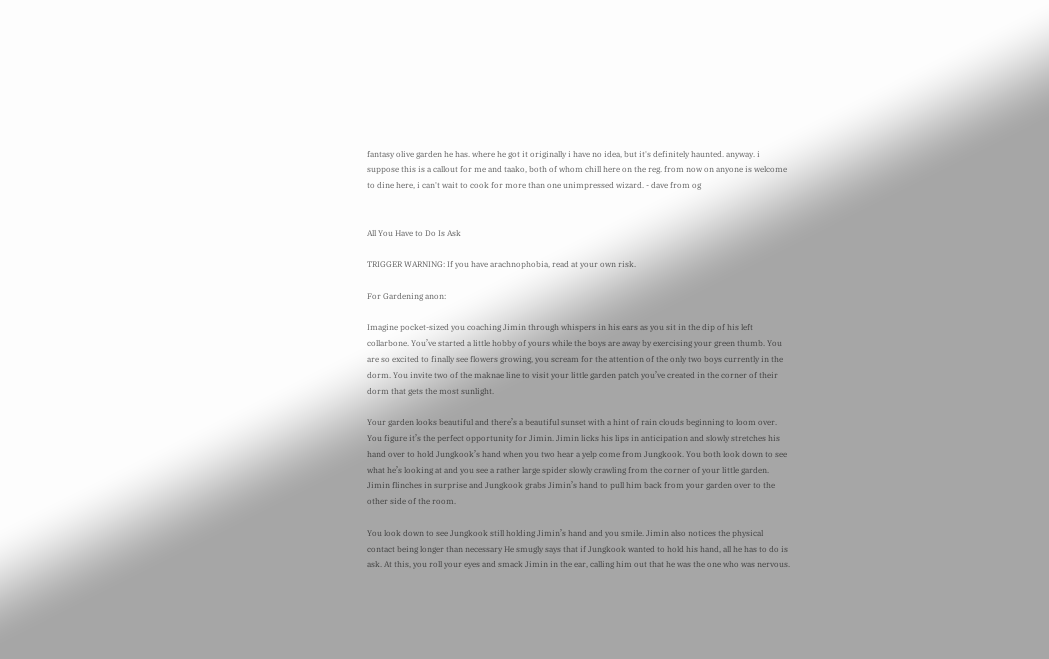fantasy olive garden he has. where he got it originally i have no idea, but it's definitely haunted. anyway. i suppose this is a callout for me and taako, both of whom chill here on the reg. from now on anyone is welcome to dine here, i can't wait to cook for more than one unimpressed wizard. - dave from og


All You Have to Do Is Ask

TRIGGER WARNING: If you have arachnophobia, read at your own risk.

For Gardening anon:

Imagine pocket-sized you coaching Jimin through whispers in his ears as you sit in the dip of his left collarbone. You’ve started a little hobby of yours while the boys are away by exercising your green thumb. You are so excited to finally see flowers growing, you scream for the attention of the only two boys currently in the dorm. You invite two of the maknae line to visit your little garden patch you’ve created in the corner of their dorm that gets the most sunlight.

Your garden looks beautiful and there’s a beautiful sunset with a hint of rain clouds beginning to loom over. You figure it’s the perfect opportunity for Jimin. Jimin licks his lips in anticipation and slowly stretches his hand over to hold Jungkook’s hand when you two hear a yelp come from Jungkook. You both look down to see what he’s looking at and you see a rather large spider slowly crawling from the corner of your little garden. Jimin flinches in surprise and Jungkook grabs Jimin’s hand to pull him back from your garden over to the other side of the room.

You look down to see Jungkook still holding Jimin’s hand and you smile. Jimin also notices the physical contact being longer than necessary He smugly says that if Jungkook wanted to hold his hand, all he has to do is ask. At this, you roll your eyes and smack Jimin in the ear, calling him out that he was the one who was nervous.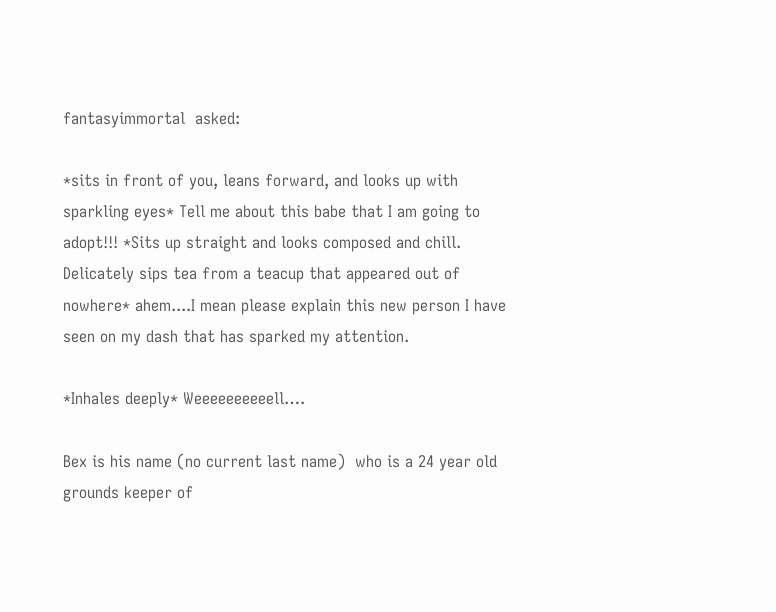fantasyimmortal  asked:

*sits in front of you, leans forward, and looks up with sparkling eyes* Tell me about this babe that I am going to adopt!!! *Sits up straight and looks composed and chill. Delicately sips tea from a teacup that appeared out of nowhere* ahem....I mean please explain this new person I have seen on my dash that has sparked my attention.

*Inhales deeply* Weeeeeeeeeell….

Bex is his name (no current last name)  who is a 24 year old grounds keeper of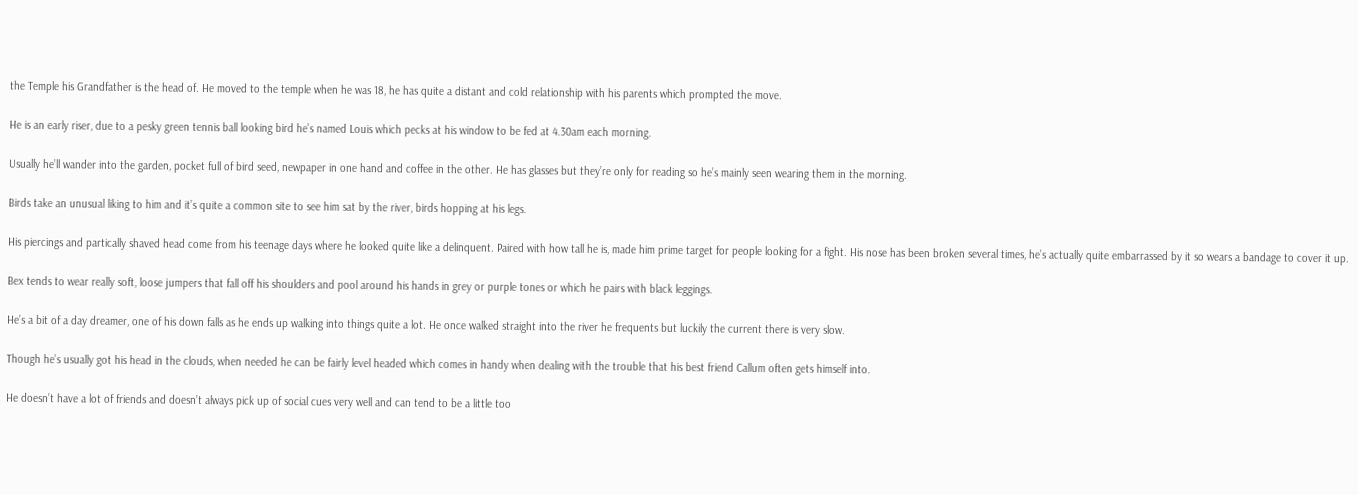the Temple his Grandfather is the head of. He moved to the temple when he was 18, he has quite a distant and cold relationship with his parents which prompted the move.

He is an early riser, due to a pesky green tennis ball looking bird he’s named Louis which pecks at his window to be fed at 4.30am each morning.

Usually he’ll wander into the garden, pocket full of bird seed, newpaper in one hand and coffee in the other. He has glasses but they’re only for reading so he’s mainly seen wearing them in the morning.

Birds take an unusual liking to him and it’s quite a common site to see him sat by the river, birds hopping at his legs.

His piercings and partically shaved head come from his teenage days where he looked quite like a delinquent. Paired with how tall he is, made him prime target for people looking for a fight. His nose has been broken several times, he’s actually quite embarrassed by it so wears a bandage to cover it up.

Bex tends to wear really soft, loose jumpers that fall off his shoulders and pool around his hands in grey or purple tones or which he pairs with black leggings.

He’s a bit of a day dreamer, one of his down falls as he ends up walking into things quite a lot. He once walked straight into the river he frequents but luckily the current there is very slow.

Though he’s usually got his head in the clouds, when needed he can be fairly level headed which comes in handy when dealing with the trouble that his best friend Callum often gets himself into.

He doesn’t have a lot of friends and doesn’t always pick up of social cues very well and can tend to be a little too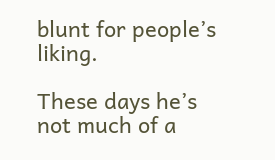blunt for people’s liking.

These days he’s not much of a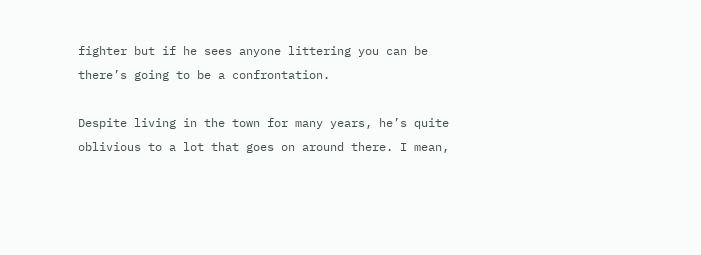fighter but if he sees anyone littering you can be there’s going to be a confrontation.

Despite living in the town for many years, he’s quite oblivious to a lot that goes on around there. I mean,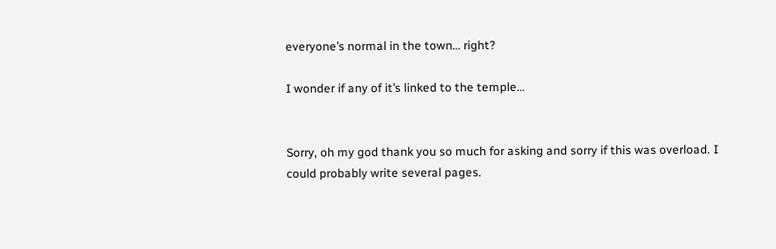everyone’s normal in the town… right?

I wonder if any of it’s linked to the temple…


Sorry, oh my god thank you so much for asking and sorry if this was overload. I could probably write several pages.